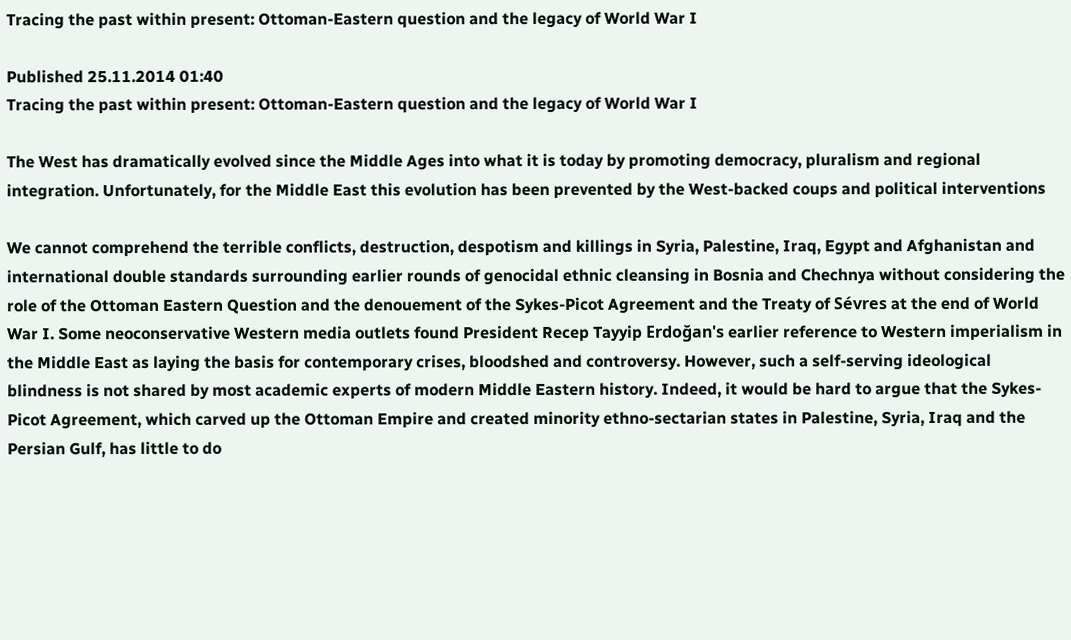Tracing the past within present: Ottoman-Eastern question and the legacy of World War I

Published 25.11.2014 01:40
Tracing the past within present: Ottoman-Eastern question and the legacy of World War I

The West has dramatically evolved since the Middle Ages into what it is today by promoting democracy, pluralism and regional integration. Unfortunately, for the Middle East this evolution has been prevented by the West-backed coups and political interventions

We cannot comprehend the terrible conflicts, destruction, despotism and killings in Syria, Palestine, Iraq, Egypt and Afghanistan and international double standards surrounding earlier rounds of genocidal ethnic cleansing in Bosnia and Chechnya without considering the role of the Ottoman Eastern Question and the denouement of the Sykes-Picot Agreement and the Treaty of Sévres at the end of World War I. Some neoconservative Western media outlets found President Recep Tayyip Erdoğan's earlier reference to Western imperialism in the Middle East as laying the basis for contemporary crises, bloodshed and controversy. However, such a self-serving ideological blindness is not shared by most academic experts of modern Middle Eastern history. Indeed, it would be hard to argue that the Sykes-Picot Agreement, which carved up the Ottoman Empire and created minority ethno-sectarian states in Palestine, Syria, Iraq and the Persian Gulf, has little to do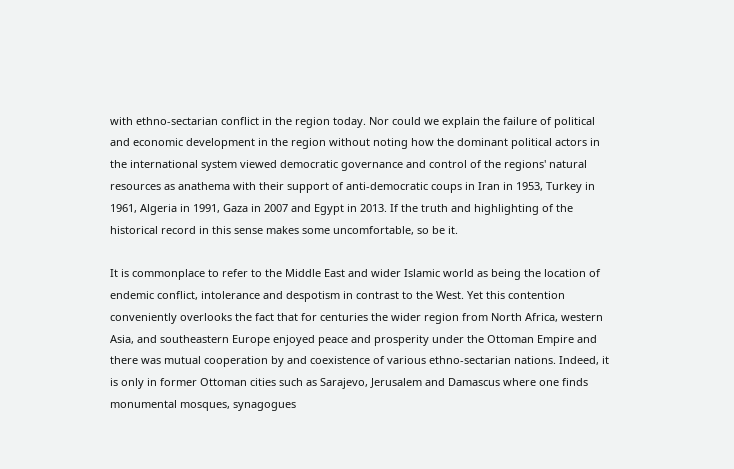with ethno-sectarian conflict in the region today. Nor could we explain the failure of political and economic development in the region without noting how the dominant political actors in the international system viewed democratic governance and control of the regions' natural resources as anathema with their support of anti-democratic coups in Iran in 1953, Turkey in 1961, Algeria in 1991, Gaza in 2007 and Egypt in 2013. If the truth and highlighting of the historical record in this sense makes some uncomfortable, so be it.

It is commonplace to refer to the Middle East and wider Islamic world as being the location of endemic conflict, intolerance and despotism in contrast to the West. Yet this contention conveniently overlooks the fact that for centuries the wider region from North Africa, western Asia, and southeastern Europe enjoyed peace and prosperity under the Ottoman Empire and there was mutual cooperation by and coexistence of various ethno-sectarian nations. Indeed, it is only in former Ottoman cities such as Sarajevo, Jerusalem and Damascus where one finds monumental mosques, synagogues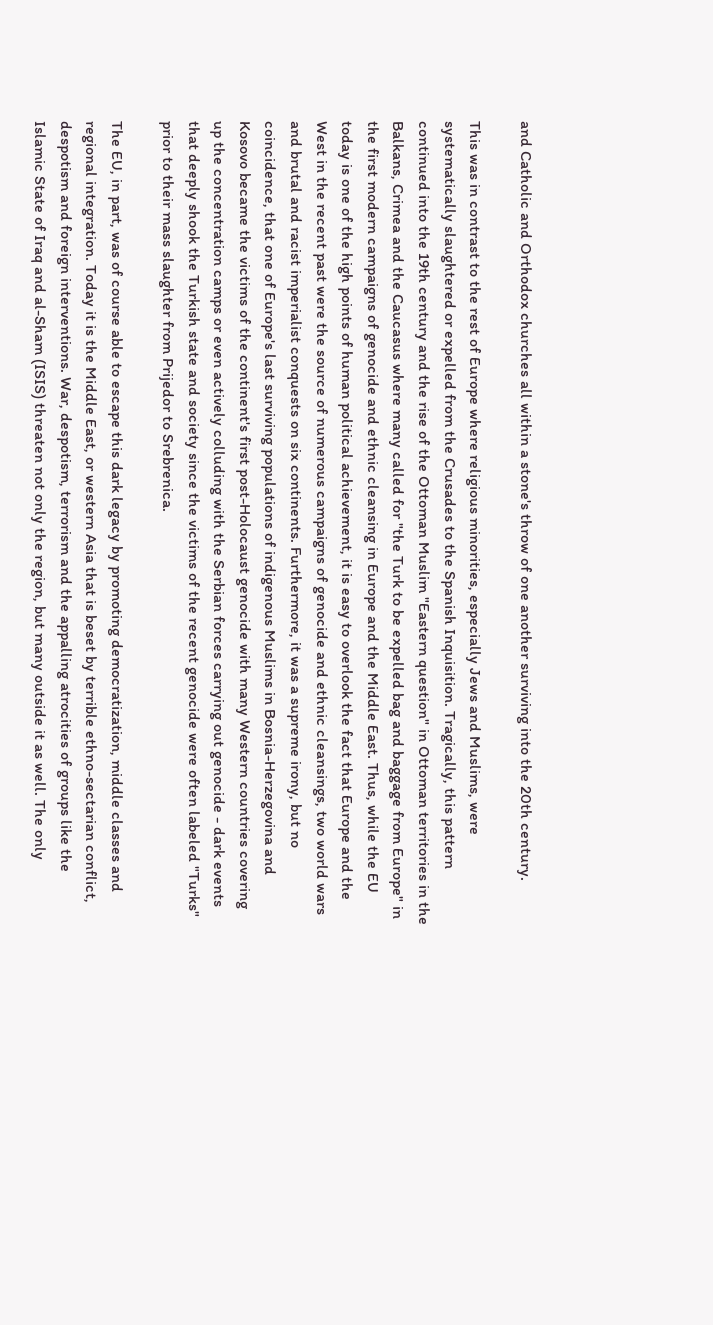and Catholic and Orthodox churches all within a stone's throw of one another surviving into the 20th century.

This was in contrast to the rest of Europe where religious minorities, especially Jews and Muslims, were systematically slaughtered or expelled from the Crusades to the Spanish Inquisition. Tragically, this pattern continued into the 19th century and the rise of the Ottoman Muslim "Eastern question" in Ottoman territories in the Balkans, Crimea and the Caucasus where many called for "the Turk to be expelled bag and baggage from Europe" in the first modern campaigns of genocide and ethnic cleansing in Europe and the Middle East. Thus, while the EU today is one of the high points of human political achievement, it is easy to overlook the fact that Europe and the West in the recent past were the source of numerous campaigns of genocide and ethnic cleansings, two world wars and brutal and racist imperialist conquests on six continents. Furthermore, it was a supreme irony, but no coincidence, that one of Europe's last surviving populations of indigenous Muslims in Bosnia-Herzegovina and Kosovo became the victims of the continent's first post-Holocaust genocide with many Western countries covering up the concentration camps or even actively colluding with the Serbian forces carrying out genocide - dark events that deeply shook the Turkish state and society since the victims of the recent genocide were often labeled "Turks" prior to their mass slaughter from Prijedor to Srebrenica.

The EU, in part, was of course able to escape this dark legacy by promoting democratization, middle classes and regional integration. Today it is the Middle East, or western Asia that is beset by terrible ethno-sectarian conflict, despotism and foreign interventions. War, despotism, terrorism and the appalling atrocities of groups like the Islamic State of Iraq and al-Sham (ISIS) threaten not only the region, but many outside it as well. The only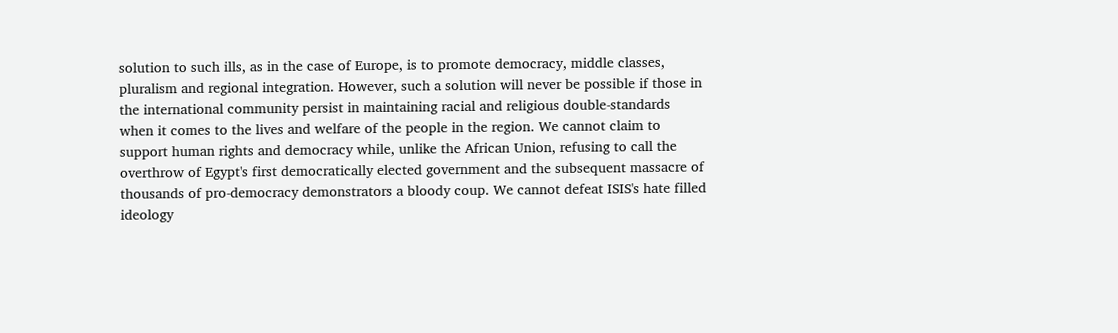solution to such ills, as in the case of Europe, is to promote democracy, middle classes, pluralism and regional integration. However, such a solution will never be possible if those in the international community persist in maintaining racial and religious double-standards when it comes to the lives and welfare of the people in the region. We cannot claim to support human rights and democracy while, unlike the African Union, refusing to call the overthrow of Egypt's first democratically elected government and the subsequent massacre of thousands of pro-democracy demonstrators a bloody coup. We cannot defeat ISIS's hate filled ideology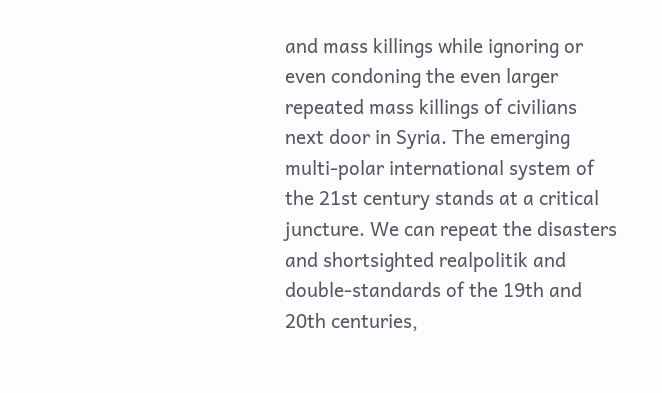and mass killings while ignoring or even condoning the even larger repeated mass killings of civilians next door in Syria. The emerging multi-polar international system of the 21st century stands at a critical juncture. We can repeat the disasters and shortsighted realpolitik and double-standards of the 19th and 20th centuries,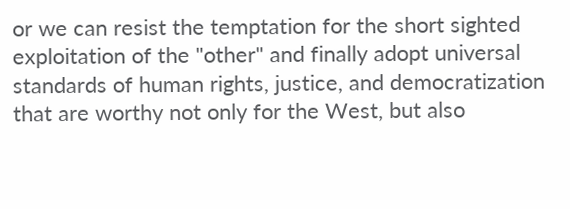or we can resist the temptation for the short sighted exploitation of the "other" and finally adopt universal standards of human rights, justice, and democratization that are worthy not only for the West, but also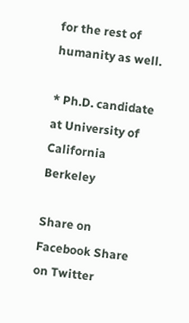for the rest of humanity as well.

* Ph.D. candidate at University of California Berkeley

Share on Facebook Share on Twitter